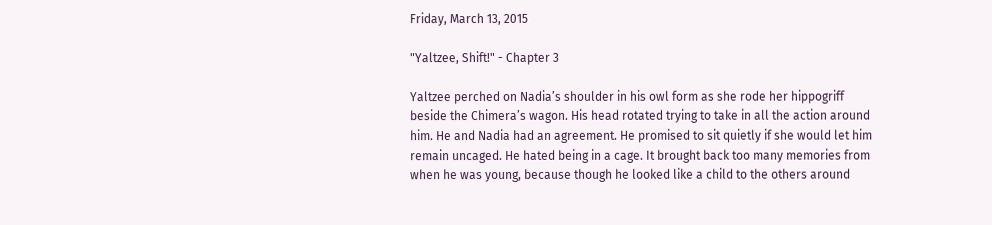Friday, March 13, 2015

"Yaltzee, Shift!" - Chapter 3

Yaltzee perched on Nadia’s shoulder in his owl form as she rode her hippogriff beside the Chimera’s wagon. His head rotated trying to take in all the action around him. He and Nadia had an agreement. He promised to sit quietly if she would let him remain uncaged. He hated being in a cage. It brought back too many memories from when he was young, because though he looked like a child to the others around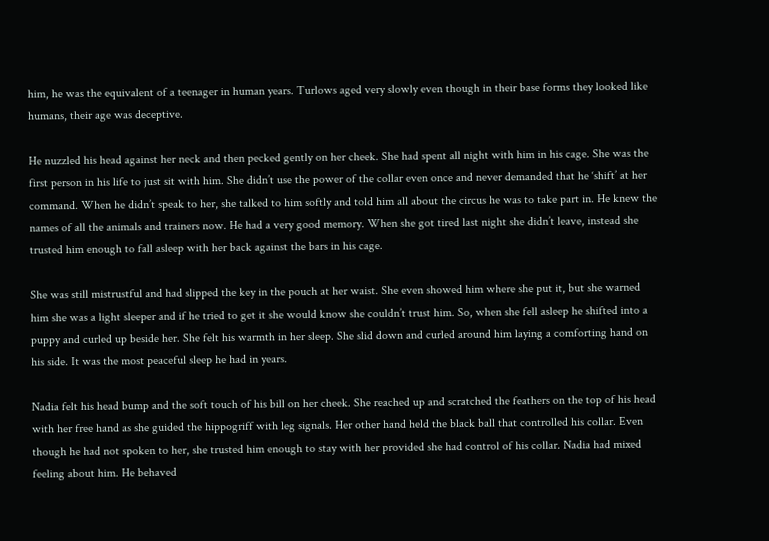him, he was the equivalent of a teenager in human years. Turlows aged very slowly even though in their base forms they looked like humans, their age was deceptive.

He nuzzled his head against her neck and then pecked gently on her cheek. She had spent all night with him in his cage. She was the first person in his life to just sit with him. She didn’t use the power of the collar even once and never demanded that he ‘shift’ at her command. When he didn’t speak to her, she talked to him softly and told him all about the circus he was to take part in. He knew the names of all the animals and trainers now. He had a very good memory. When she got tired last night she didn’t leave, instead she trusted him enough to fall asleep with her back against the bars in his cage.

She was still mistrustful and had slipped the key in the pouch at her waist. She even showed him where she put it, but she warned him she was a light sleeper and if he tried to get it she would know she couldn’t trust him. So, when she fell asleep he shifted into a puppy and curled up beside her. She felt his warmth in her sleep. She slid down and curled around him laying a comforting hand on his side. It was the most peaceful sleep he had in years.

Nadia felt his head bump and the soft touch of his bill on her cheek. She reached up and scratched the feathers on the top of his head with her free hand as she guided the hippogriff with leg signals. Her other hand held the black ball that controlled his collar. Even though he had not spoken to her, she trusted him enough to stay with her provided she had control of his collar. Nadia had mixed feeling about him. He behaved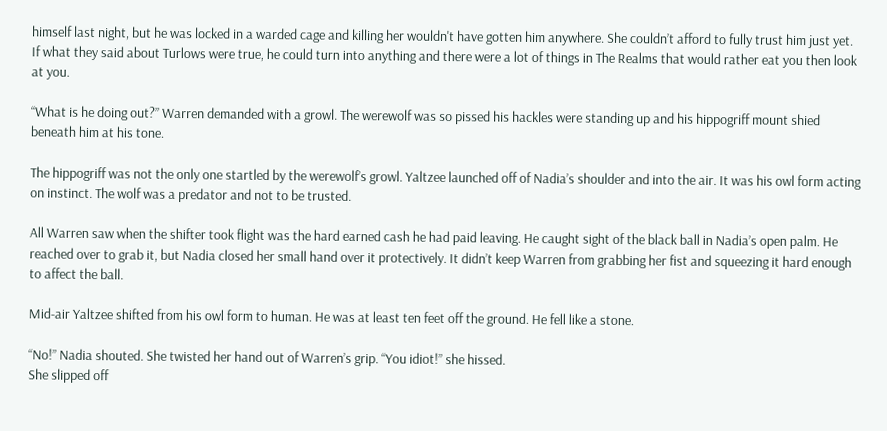himself last night, but he was locked in a warded cage and killing her wouldn't have gotten him anywhere. She couldn’t afford to fully trust him just yet. If what they said about Turlows were true, he could turn into anything and there were a lot of things in The Realms that would rather eat you then look at you.

“What is he doing out?” Warren demanded with a growl. The werewolf was so pissed his hackles were standing up and his hippogriff mount shied beneath him at his tone.

The hippogriff was not the only one startled by the werewolf’s growl. Yaltzee launched off of Nadia’s shoulder and into the air. It was his owl form acting on instinct. The wolf was a predator and not to be trusted.

All Warren saw when the shifter took flight was the hard earned cash he had paid leaving. He caught sight of the black ball in Nadia’s open palm. He reached over to grab it, but Nadia closed her small hand over it protectively. It didn’t keep Warren from grabbing her fist and squeezing it hard enough to affect the ball.

Mid-air Yaltzee shifted from his owl form to human. He was at least ten feet off the ground. He fell like a stone.

“No!” Nadia shouted. She twisted her hand out of Warren’s grip. “You idiot!” she hissed.
She slipped off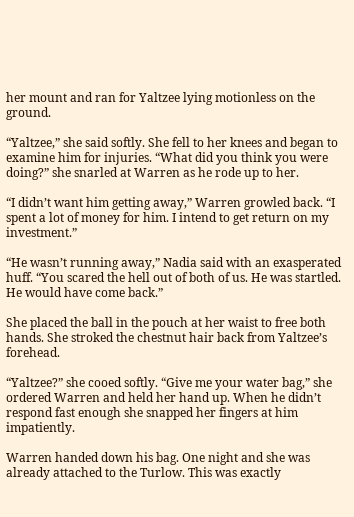her mount and ran for Yaltzee lying motionless on the ground.

“Yaltzee,” she said softly. She fell to her knees and began to examine him for injuries. “What did you think you were doing?” she snarled at Warren as he rode up to her.

“I didn’t want him getting away,” Warren growled back. “I spent a lot of money for him. I intend to get return on my investment.”

“He wasn’t running away,” Nadia said with an exasperated huff. “You scared the hell out of both of us. He was startled. He would have come back.”

She placed the ball in the pouch at her waist to free both hands. She stroked the chestnut hair back from Yaltzee’s forehead.

“Yaltzee?” she cooed softly. “Give me your water bag,” she ordered Warren and held her hand up. When he didn’t respond fast enough she snapped her fingers at him impatiently.

Warren handed down his bag. One night and she was already attached to the Turlow. This was exactly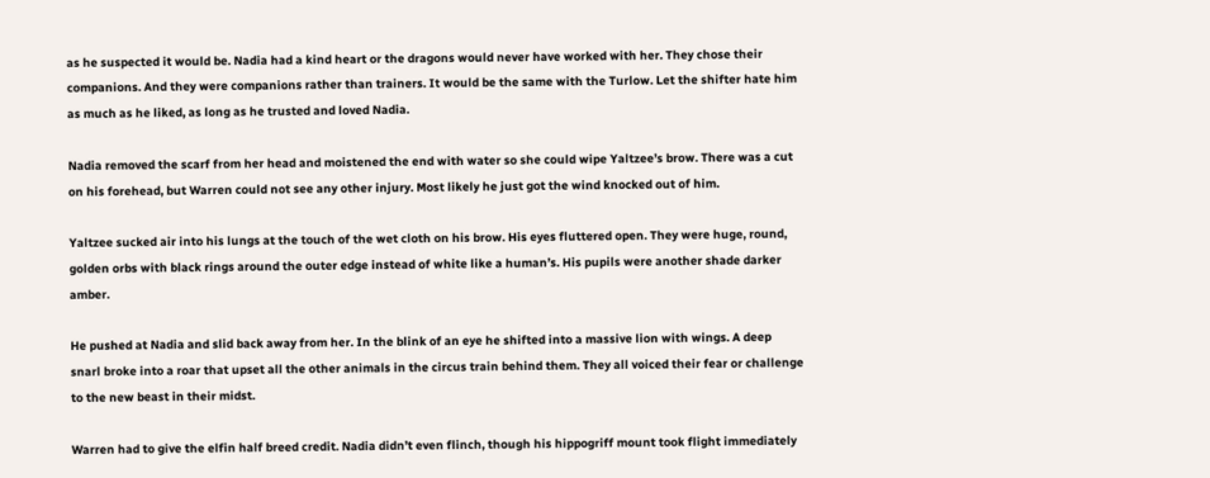as he suspected it would be. Nadia had a kind heart or the dragons would never have worked with her. They chose their companions. And they were companions rather than trainers. It would be the same with the Turlow. Let the shifter hate him as much as he liked, as long as he trusted and loved Nadia.

Nadia removed the scarf from her head and moistened the end with water so she could wipe Yaltzee’s brow. There was a cut on his forehead, but Warren could not see any other injury. Most likely he just got the wind knocked out of him.

Yaltzee sucked air into his lungs at the touch of the wet cloth on his brow. His eyes fluttered open. They were huge, round, golden orbs with black rings around the outer edge instead of white like a human’s. His pupils were another shade darker amber.

He pushed at Nadia and slid back away from her. In the blink of an eye he shifted into a massive lion with wings. A deep snarl broke into a roar that upset all the other animals in the circus train behind them. They all voiced their fear or challenge to the new beast in their midst.

Warren had to give the elfin half breed credit. Nadia didn’t even flinch, though his hippogriff mount took flight immediately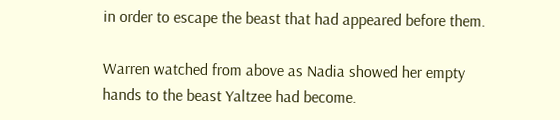in order to escape the beast that had appeared before them.

Warren watched from above as Nadia showed her empty hands to the beast Yaltzee had become.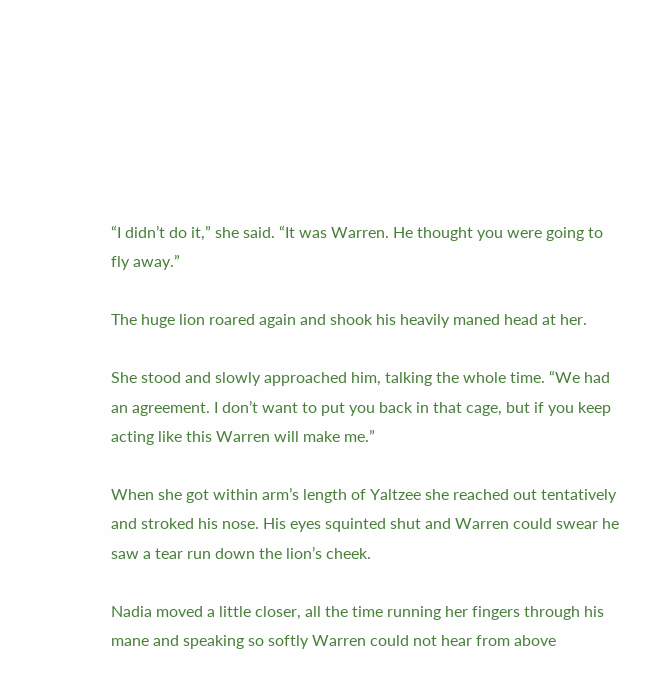“I didn’t do it,” she said. “It was Warren. He thought you were going to fly away.”

The huge lion roared again and shook his heavily maned head at her.

She stood and slowly approached him, talking the whole time. “We had an agreement. I don’t want to put you back in that cage, but if you keep acting like this Warren will make me.”

When she got within arm’s length of Yaltzee she reached out tentatively and stroked his nose. His eyes squinted shut and Warren could swear he saw a tear run down the lion’s cheek.

Nadia moved a little closer, all the time running her fingers through his mane and speaking so softly Warren could not hear from above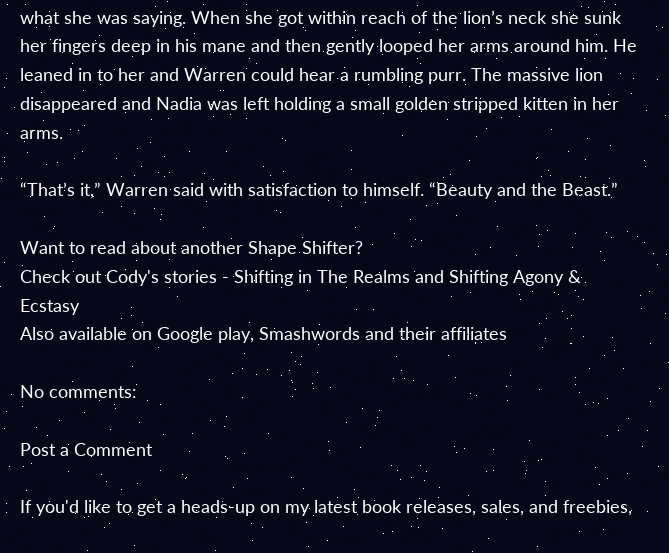what she was saying. When she got within reach of the lion’s neck she sunk her fingers deep in his mane and then gently looped her arms around him. He leaned in to her and Warren could hear a rumbling purr. The massive lion disappeared and Nadia was left holding a small golden stripped kitten in her arms.

“That’s it,” Warren said with satisfaction to himself. “Beauty and the Beast.”

Want to read about another Shape Shifter?
Check out Cody's stories - Shifting in The Realms and Shifting Agony & Ecstasy
Also available on Google play, Smashwords and their affiliates

No comments:

Post a Comment

If you'd like to get a heads-up on my latest book releases, sales, and freebies,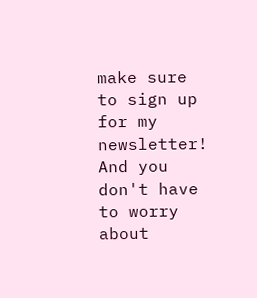make sure to sign up for my newsletter! And you don't have to worry about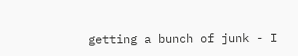getting a bunch of junk - I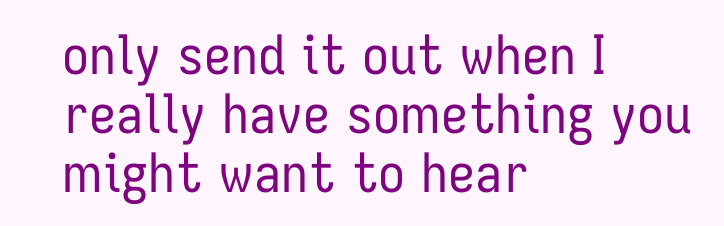only send it out when I really have something you might want to hear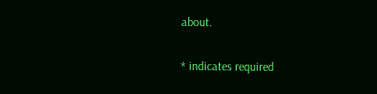about.

* indicates required